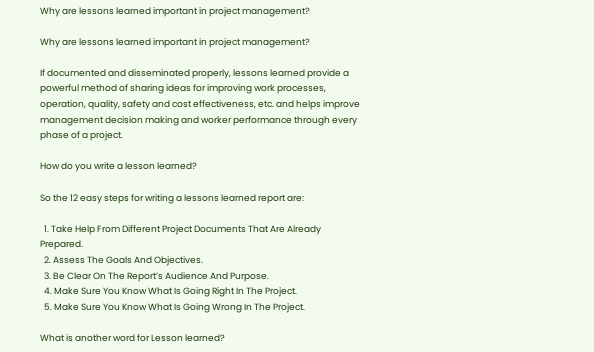Why are lessons learned important in project management?

Why are lessons learned important in project management?

If documented and disseminated properly, lessons learned provide a powerful method of sharing ideas for improving work processes, operation, quality, safety and cost effectiveness, etc. and helps improve management decision making and worker performance through every phase of a project.

How do you write a lesson learned?

So the 12 easy steps for writing a lessons learned report are:

  1. Take Help From Different Project Documents That Are Already Prepared.
  2. Assess The Goals And Objectives.
  3. Be Clear On The Report’s Audience And Purpose.
  4. Make Sure You Know What Is Going Right In The Project.
  5. Make Sure You Know What Is Going Wrong In The Project.

What is another word for Lesson learned?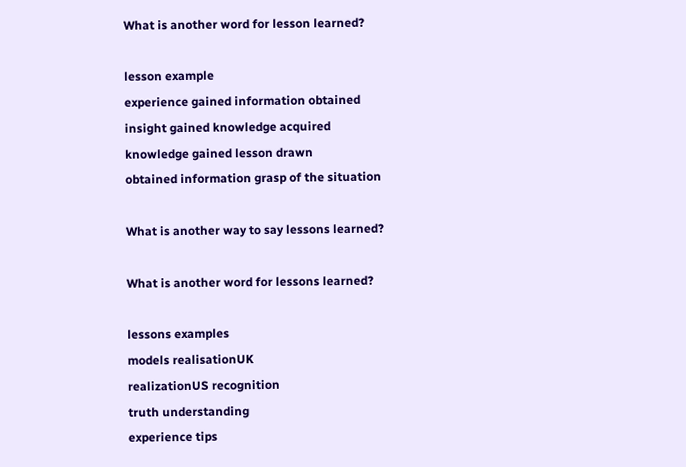What is another word for lesson learned?

lesson example
experience gained information obtained
insight gained knowledge acquired
knowledge gained lesson drawn
obtained information grasp of the situation

What is another way to say lessons learned?

What is another word for lessons learned?

lessons examples
models realisationUK
realizationUS recognition
truth understanding
experience tips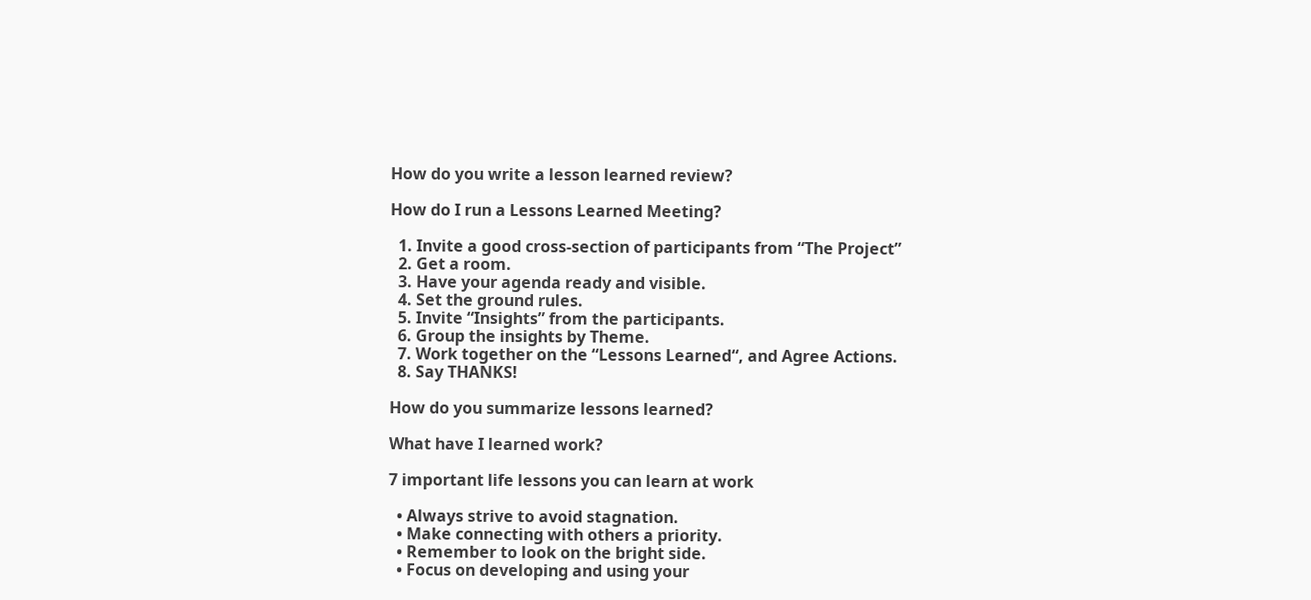How do you write a lesson learned review?

How do I run a Lessons Learned Meeting?

  1. Invite a good cross-section of participants from “The Project”
  2. Get a room.
  3. Have your agenda ready and visible.
  4. Set the ground rules.
  5. Invite “Insights” from the participants.
  6. Group the insights by Theme.
  7. Work together on the “Lessons Learned“, and Agree Actions.
  8. Say THANKS!

How do you summarize lessons learned?

What have I learned work?

7 important life lessons you can learn at work

  • Always strive to avoid stagnation.
  • Make connecting with others a priority.
  • Remember to look on the bright side.
  • Focus on developing and using your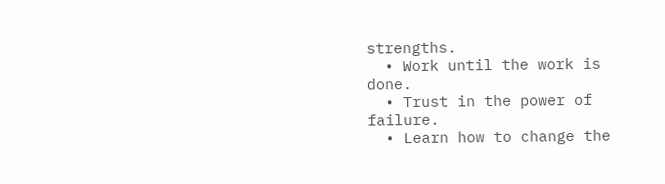strengths.
  • Work until the work is done.
  • Trust in the power of failure.
  • Learn how to change the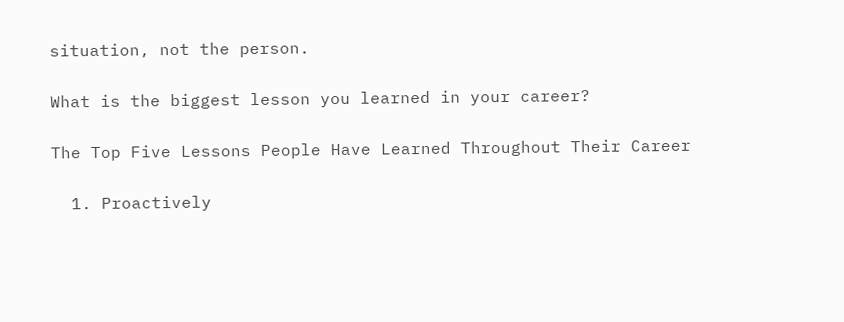situation, not the person.

What is the biggest lesson you learned in your career?

The Top Five Lessons People Have Learned Throughout Their Career

  1. Proactively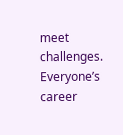meet challenges. Everyone’s career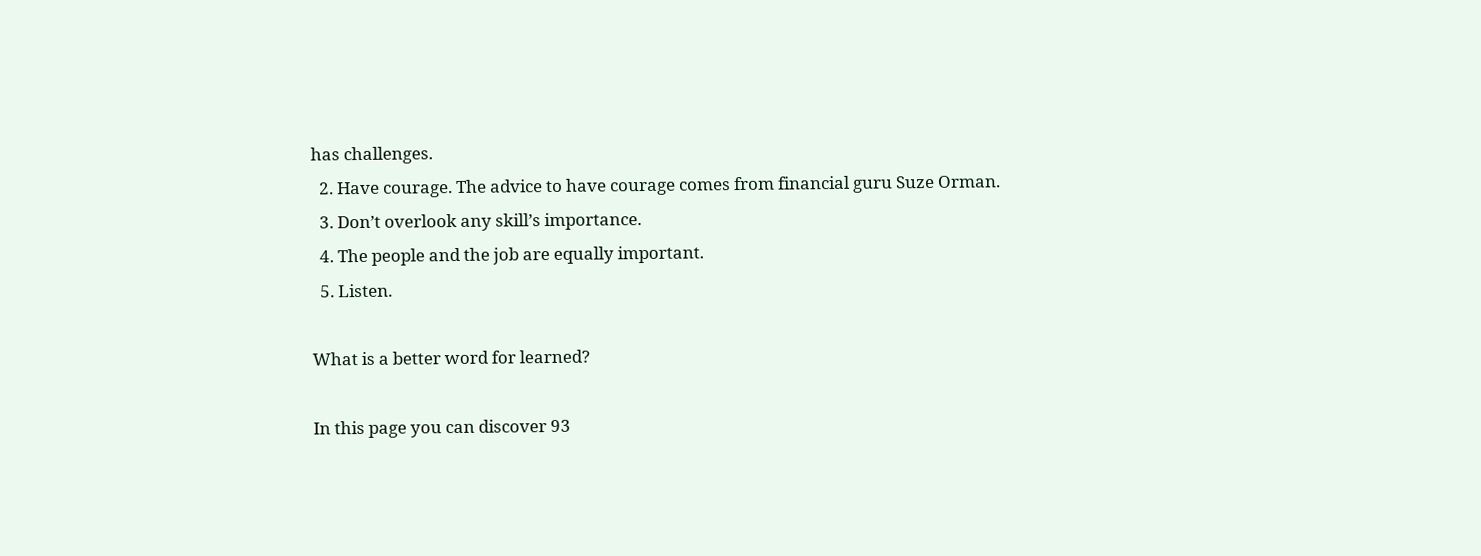has challenges.
  2. Have courage. The advice to have courage comes from financial guru Suze Orman.
  3. Don’t overlook any skill’s importance.
  4. The people and the job are equally important.
  5. Listen.

What is a better word for learned?

In this page you can discover 93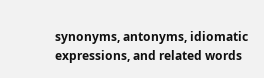synonyms, antonyms, idiomatic expressions, and related words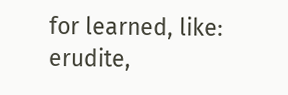for learned, like: erudite,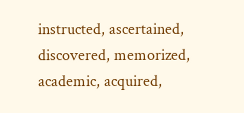instructed, ascertained, discovered, memorized, academic, acquired,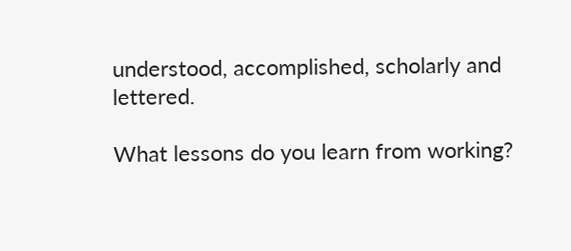understood, accomplished, scholarly and lettered.

What lessons do you learn from working?